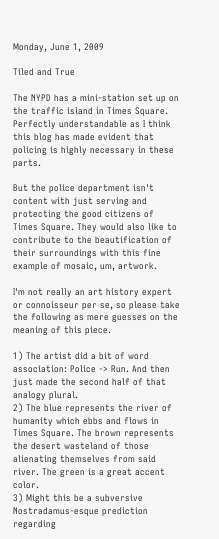Monday, June 1, 2009

Tiled and True

The NYPD has a mini-station set up on the traffic island in Times Square. Perfectly understandable as I think this blog has made evident that policing is highly necessary in these parts.

But the police department isn't content with just serving and protecting the good citizens of Times Square. They would also like to contribute to the beautification of their surroundings with this fine example of mosaic, um, artwork.

I'm not really an art history expert or connoisseur per se, so please take the following as mere guesses on the meaning of this piece.

1) The artist did a bit of word association: Police -> Run. And then just made the second half of that analogy plural.
2) The blue represents the river of humanity which ebbs and flows in Times Square. The brown represents the desert wasteland of those alienating themselves from said river. The green is a great accent color.
3) Might this be a subversive Nostradamus-esque prediction regarding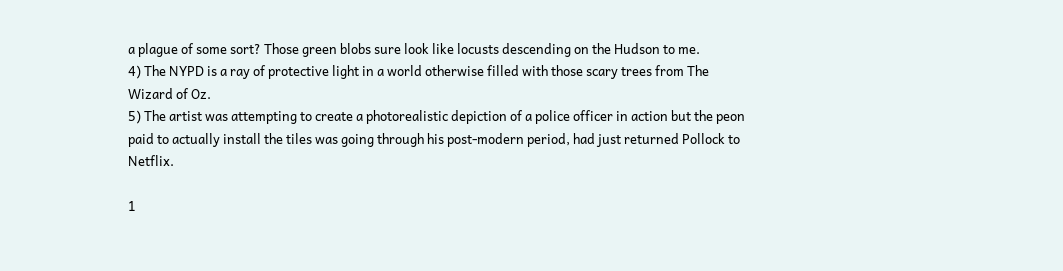a plague of some sort? Those green blobs sure look like locusts descending on the Hudson to me.
4) The NYPD is a ray of protective light in a world otherwise filled with those scary trees from The Wizard of Oz.
5) The artist was attempting to create a photorealistic depiction of a police officer in action but the peon paid to actually install the tiles was going through his post-modern period, had just returned Pollock to Netflix.

1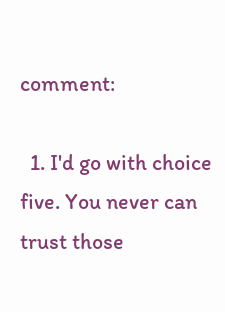comment:

  1. I'd go with choice five. You never can trust those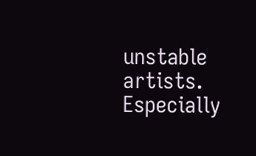unstable artists. Especially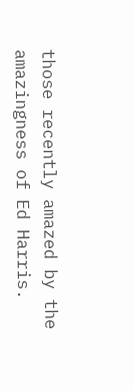those recently amazed by the amazingness of Ed Harris.